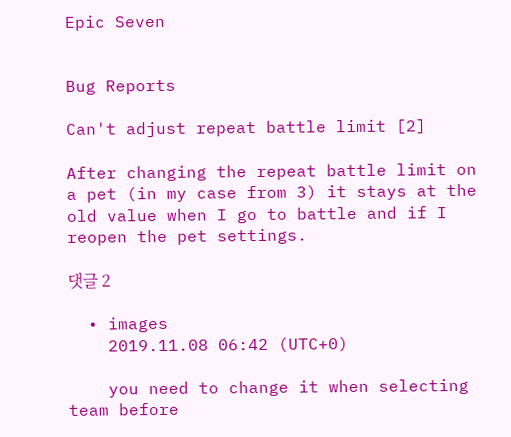Epic Seven


Bug Reports

Can't adjust repeat battle limit [2]

After changing the repeat battle limit on a pet (in my case from 3) it stays at the old value when I go to battle and if I reopen the pet settings.

댓글 2

  • images
    2019.11.08 06:42 (UTC+0)

    you need to change it when selecting team before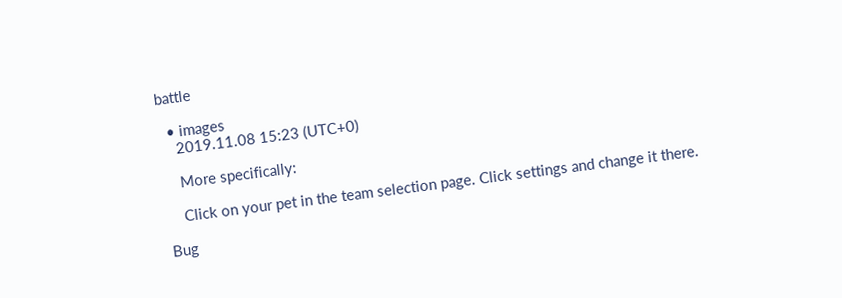battle

  • images
    2019.11.08 15:23 (UTC+0)

    More specifically:

    Click on your pet in the team selection page. Click settings and change it there.

Bug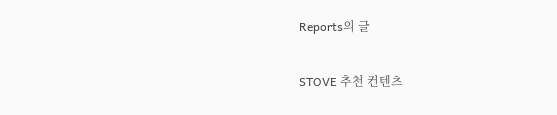Reports의 글

STOVE 추천 컨텐츠